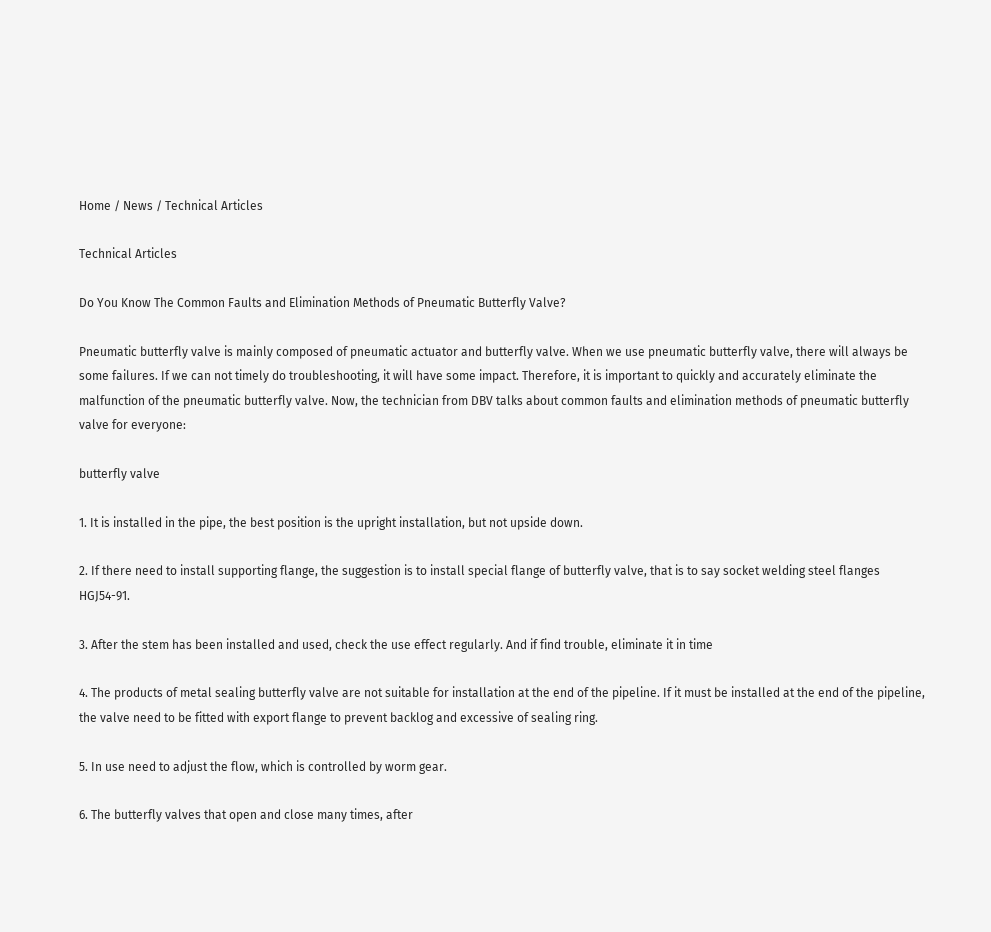Home / News / Technical Articles

Technical Articles

Do You Know The Common Faults and Elimination Methods of Pneumatic Butterfly Valve?

Pneumatic butterfly valve is mainly composed of pneumatic actuator and butterfly valve. When we use pneumatic butterfly valve, there will always be some failures. If we can not timely do troubleshooting, it will have some impact. Therefore, it is important to quickly and accurately eliminate the malfunction of the pneumatic butterfly valve. Now, the technician from DBV talks about common faults and elimination methods of pneumatic butterfly valve for everyone:

butterfly valve

1. It is installed in the pipe, the best position is the upright installation, but not upside down.

2. If there need to install supporting flange, the suggestion is to install special flange of butterfly valve, that is to say socket welding steel flanges HGJ54-91.

3. After the stem has been installed and used, check the use effect regularly. And if find trouble, eliminate it in time

4. The products of metal sealing butterfly valve are not suitable for installation at the end of the pipeline. If it must be installed at the end of the pipeline, the valve need to be fitted with export flange to prevent backlog and excessive of sealing ring.

5. In use need to adjust the flow, which is controlled by worm gear.

6. The butterfly valves that open and close many times, after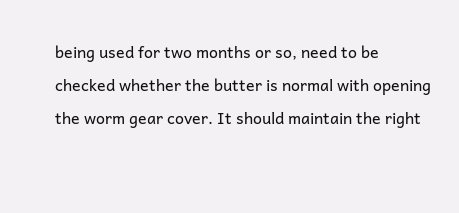being used for two months or so, need to be checked whether the butter is normal with opening the worm gear cover. It should maintain the right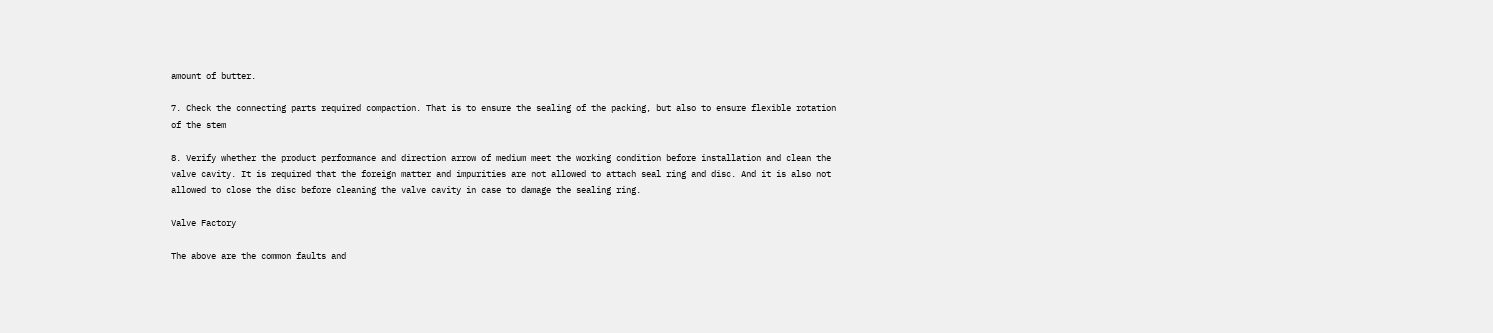amount of butter.

7. Check the connecting parts required compaction. That is to ensure the sealing of the packing, but also to ensure flexible rotation of the stem

8. Verify whether the product performance and direction arrow of medium meet the working condition before installation and clean the valve cavity. It is required that the foreign matter and impurities are not allowed to attach seal ring and disc. And it is also not allowed to close the disc before cleaning the valve cavity in case to damage the sealing ring.

Valve Factory

The above are the common faults and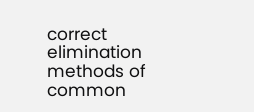correct elimination methods of common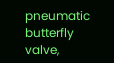pneumatic butterfly valve,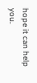hope it can help you.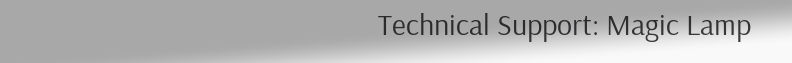Technical Support: Magic Lamp